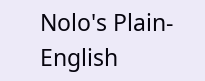Nolo's Plain-English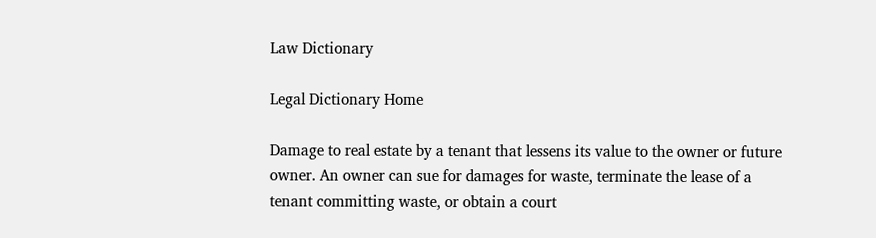Law Dictionary

Legal Dictionary Home

Damage to real estate by a tenant that lessens its value to the owner or future owner. An owner can sue for damages for waste, terminate the lease of a tenant committing waste, or obtain a court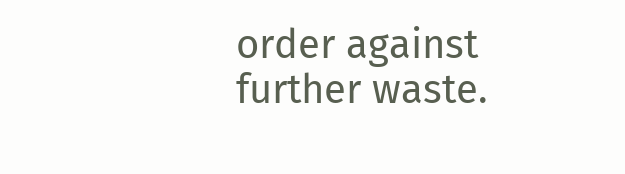order against further waste.